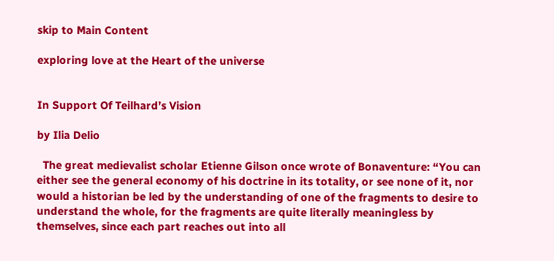skip to Main Content

exploring love at the Heart of the universe


In Support Of Teilhard’s Vision

by Ilia Delio

  The great medievalist scholar Etienne Gilson once wrote of Bonaventure: “You can either see the general economy of his doctrine in its totality, or see none of it, nor would a historian be led by the understanding of one of the fragments to desire to understand the whole, for the fragments are quite literally meaningless by themselves, since each part reaches out into all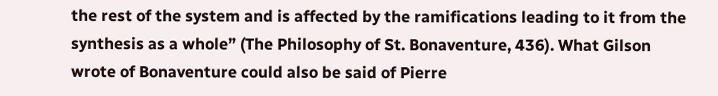the rest of the system and is affected by the ramifications leading to it from the synthesis as a whole” (The Philosophy of St. Bonaventure, 436). What Gilson wrote of Bonaventure could also be said of Pierre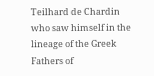Teilhard de Chardin who saw himself in the lineage of the Greek Fathers of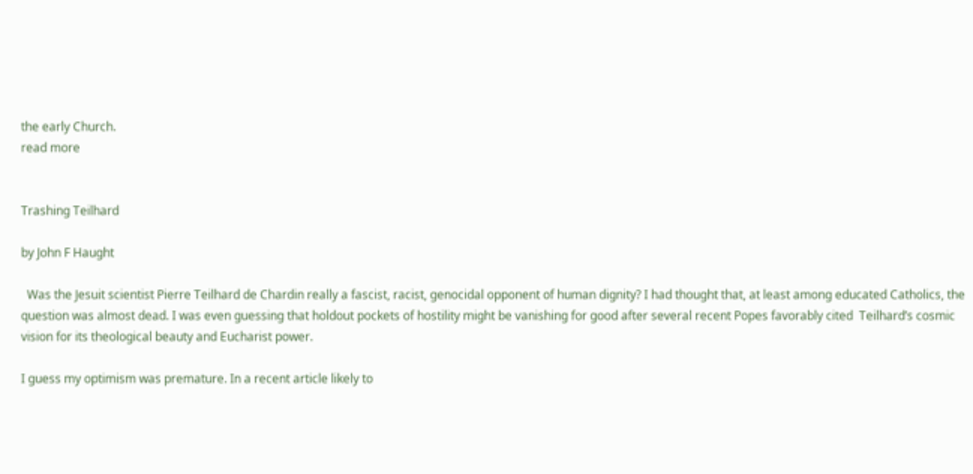the early Church.
read more


Trashing Teilhard

by John F Haught

  Was the Jesuit scientist Pierre Teilhard de Chardin really a fascist, racist, genocidal opponent of human dignity? I had thought that, at least among educated Catholics, the question was almost dead. I was even guessing that holdout pockets of hostility might be vanishing for good after several recent Popes favorably cited  Teilhard’s cosmic vision for its theological beauty and Eucharist power.

I guess my optimism was premature. In a recent article likely to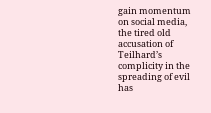gain momentum on social media, the tired old accusation of Teilhard’s complicity in the spreading of evil has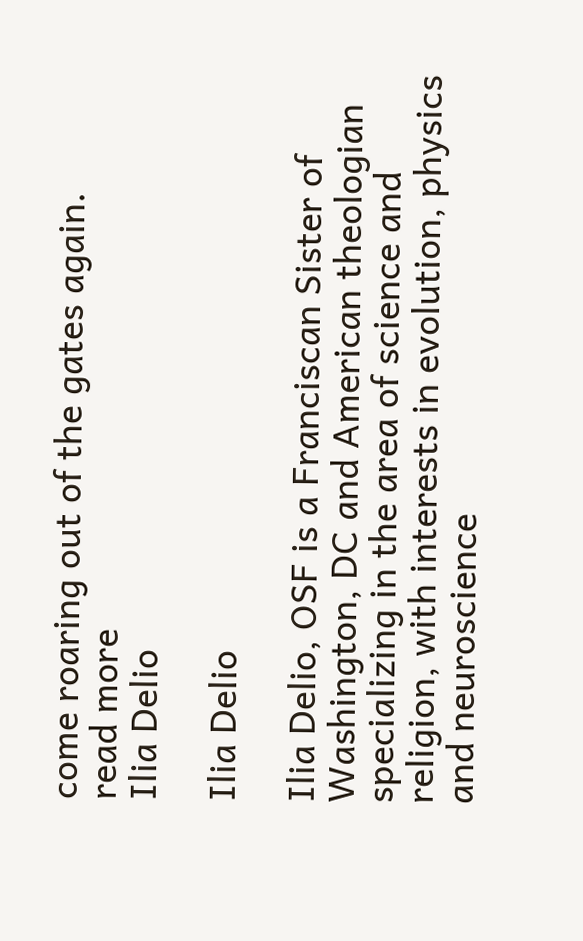come roaring out of the gates again.
read more
Ilia Delio

Ilia Delio

Ilia Delio, OSF is a Franciscan Sister of Washington, DC and American theologian specializing in the area of science and religion, with interests in evolution, physics and neuroscience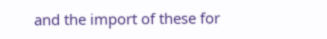and the import of these for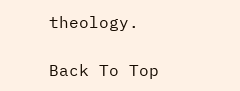theology.

Back To Top